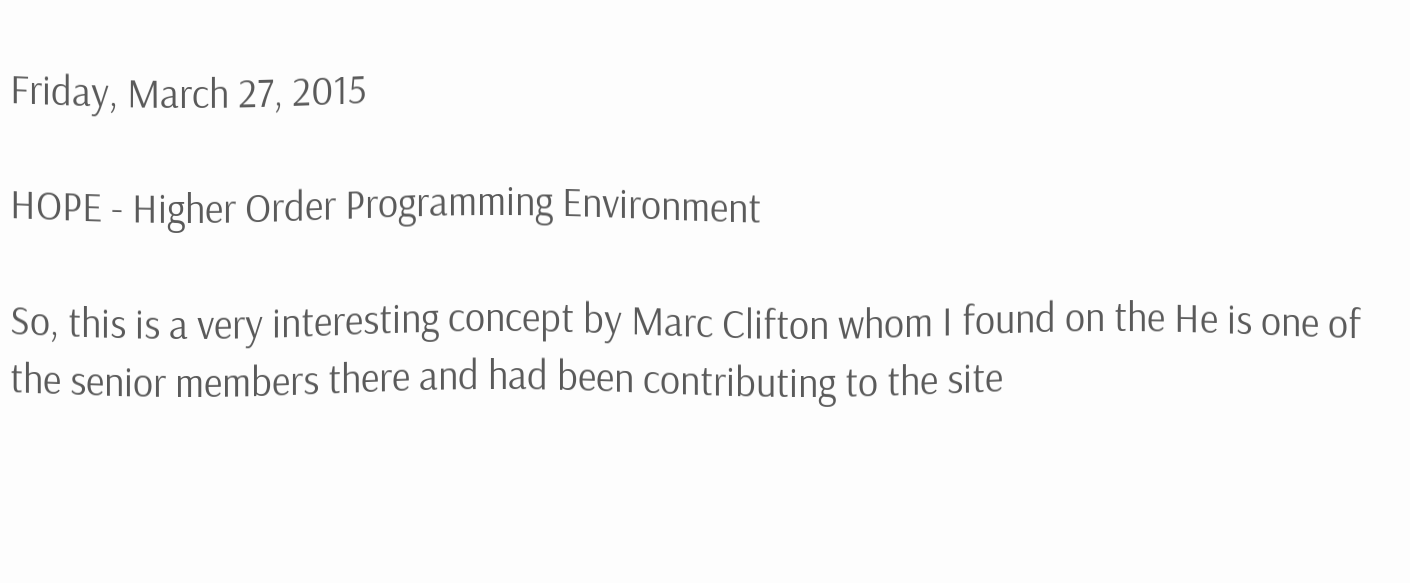Friday, March 27, 2015

HOPE - Higher Order Programming Environment

So, this is a very interesting concept by Marc Clifton whom I found on the He is one of the senior members there and had been contributing to the site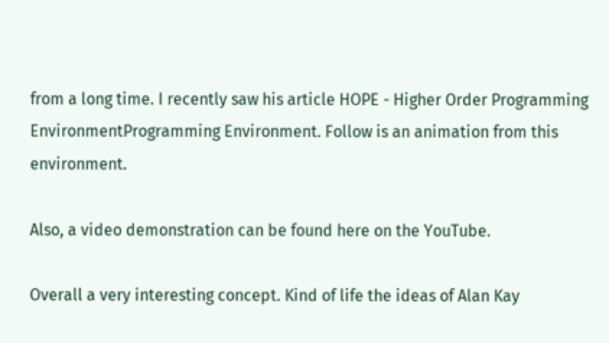from a long time. I recently saw his article HOPE - Higher Order Programming EnvironmentProgramming Environment. Follow is an animation from this environment.

Also, a video demonstration can be found here on the YouTube.

Overall a very interesting concept. Kind of life the ideas of Alan Kay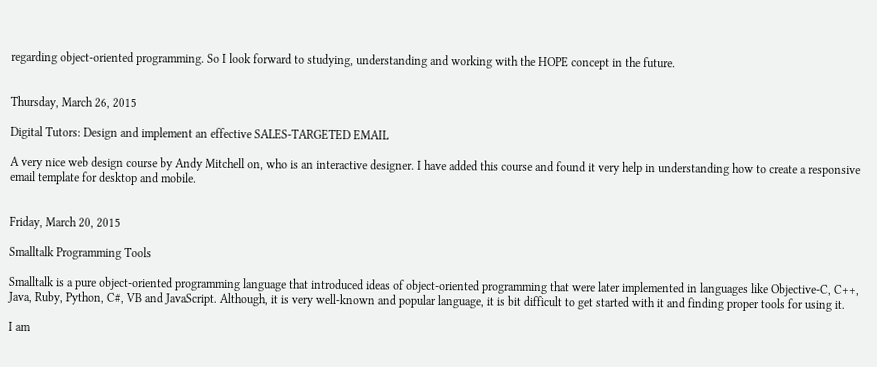regarding object-oriented programming. So I look forward to studying, understanding and working with the HOPE concept in the future.


Thursday, March 26, 2015

Digital Tutors: Design and implement an effective SALES-TARGETED EMAIL

A very nice web design course by Andy Mitchell on, who is an interactive designer. I have added this course and found it very help in understanding how to create a responsive email template for desktop and mobile.


Friday, March 20, 2015

Smalltalk Programming Tools

Smalltalk is a pure object-oriented programming language that introduced ideas of object-oriented programming that were later implemented in languages like Objective-C, C++, Java, Ruby, Python, C#, VB and JavaScript. Although, it is very well-known and popular language, it is bit difficult to get started with it and finding proper tools for using it.

I am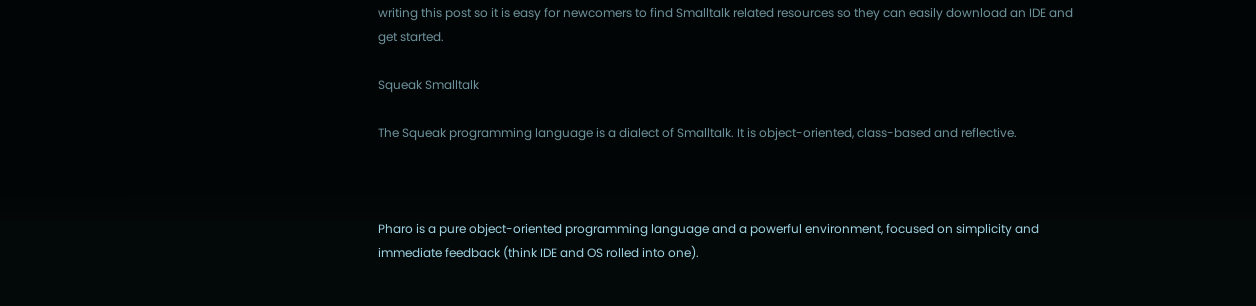writing this post so it is easy for newcomers to find Smalltalk related resources so they can easily download an IDE and get started.

Squeak Smalltalk

The Squeak programming language is a dialect of Smalltalk. It is object-oriented, class-based and reflective.



Pharo is a pure object-oriented programming language and a powerful environment, focused on simplicity and immediate feedback (think IDE and OS rolled into one).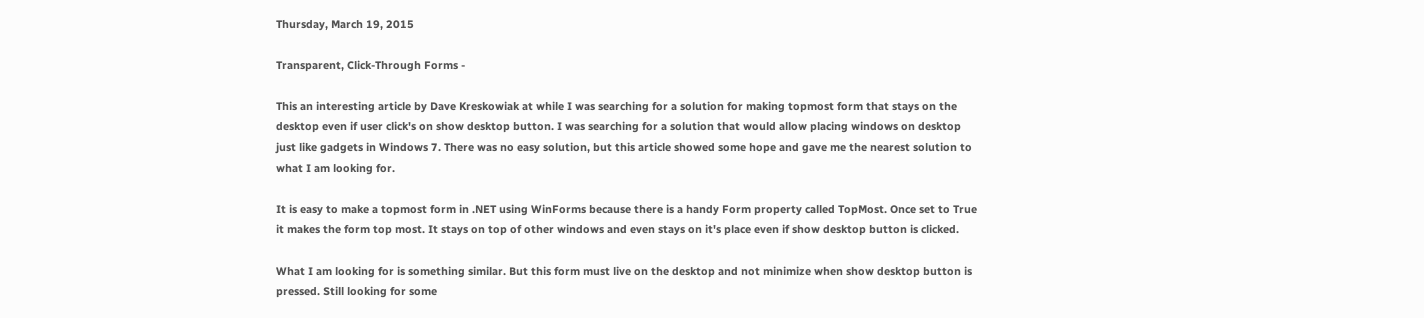Thursday, March 19, 2015

Transparent, Click-Through Forms -

This an interesting article by Dave Kreskowiak at while I was searching for a solution for making topmost form that stays on the desktop even if user click's on show desktop button. I was searching for a solution that would allow placing windows on desktop just like gadgets in Windows 7. There was no easy solution, but this article showed some hope and gave me the nearest solution to what I am looking for.

It is easy to make a topmost form in .NET using WinForms because there is a handy Form property called TopMost. Once set to True it makes the form top most. It stays on top of other windows and even stays on it's place even if show desktop button is clicked.

What I am looking for is something similar. But this form must live on the desktop and not minimize when show desktop button is pressed. Still looking for some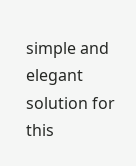simple and elegant solution for this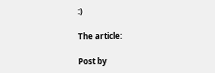:)

The article:

Post by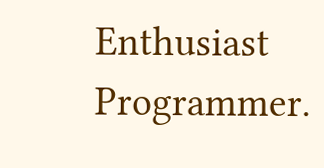Enthusiast Programmer.